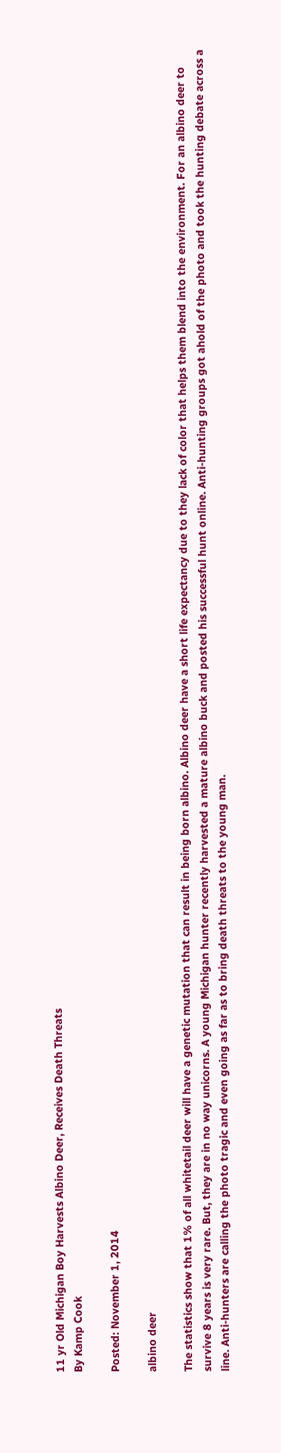11 yr Old Michigan Boy Harvests Albino Deer, Receives Death Threats
By Kamp Cook

Posted: November 1, 2014

albino deer

The statistics show that 1% of all whitetail deer will have a genetic mutation that can result in being born albino. Albino deer have a short life expectancy due to they lack of color that helps them blend into the environment. For an albino deer to survive 8 years is very rare. But, they are in no way unicorns. A young Michigan hunter recently harvested a mature albino buck and posted his successful hunt online. Anti-hunting groups got ahold of the photo and took the hunting debate across a line. Anti-hunters are calling the photo tragic and even going as far as to bring death threats to the young man.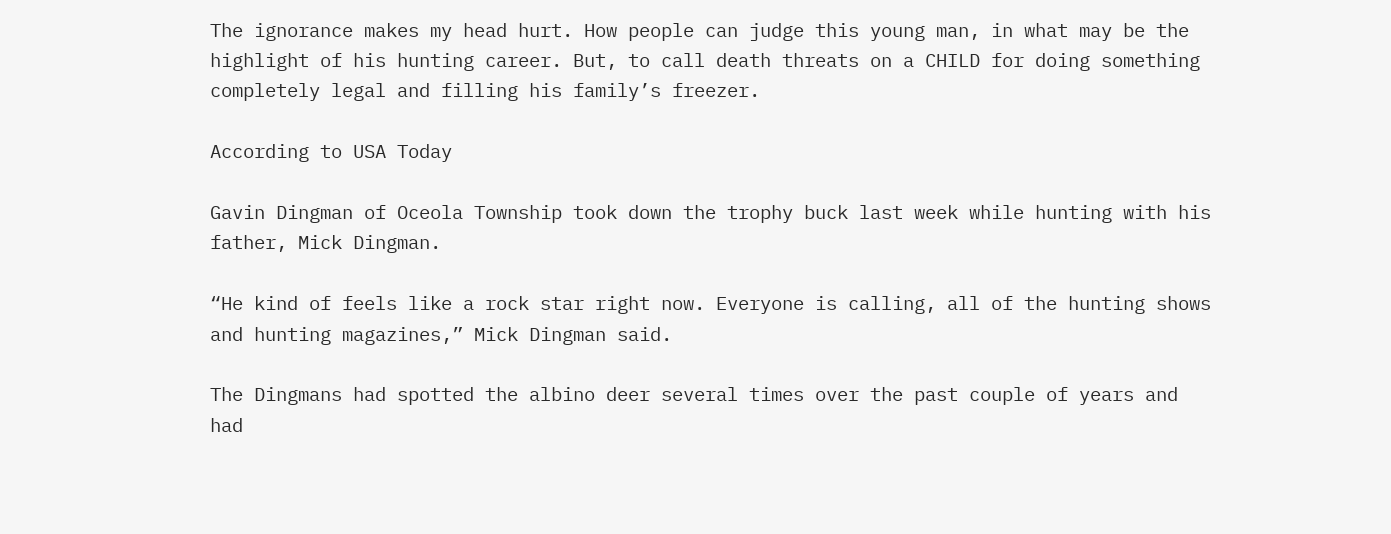The ignorance makes my head hurt. How people can judge this young man, in what may be the highlight of his hunting career. But, to call death threats on a CHILD for doing something completely legal and filling his family’s freezer.

According to USA Today

Gavin Dingman of Oceola Township took down the trophy buck last week while hunting with his father, Mick Dingman.

“He kind of feels like a rock star right now. Everyone is calling, all of the hunting shows and hunting magazines,” Mick Dingman said.

The Dingmans had spotted the albino deer several times over the past couple of years and had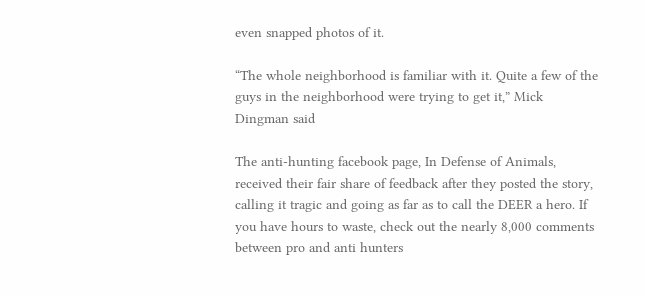even snapped photos of it.

“The whole neighborhood is familiar with it. Quite a few of the guys in the neighborhood were trying to get it,” Mick Dingman said

The anti-hunting facebook page, In Defense of Animals, received their fair share of feedback after they posted the story, calling it tragic and going as far as to call the DEER a hero. If you have hours to waste, check out the nearly 8,000 comments between pro and anti hunters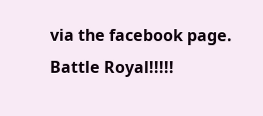via the facebook page. Battle Royal!!!!!